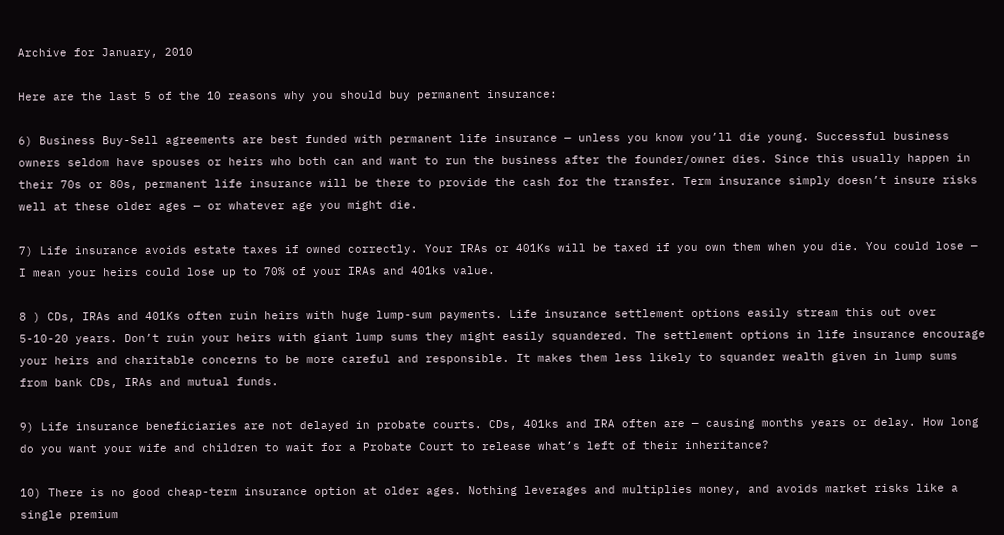Archive for January, 2010

Here are the last 5 of the 10 reasons why you should buy permanent insurance:

6) Business Buy-Sell agreements are best funded with permanent life insurance — unless you know you’ll die young. Successful business owners seldom have spouses or heirs who both can and want to run the business after the founder/owner dies. Since this usually happen in their 70s or 80s, permanent life insurance will be there to provide the cash for the transfer. Term insurance simply doesn’t insure risks well at these older ages — or whatever age you might die.

7) Life insurance avoids estate taxes if owned correctly. Your IRAs or 401Ks will be taxed if you own them when you die. You could lose — I mean your heirs could lose up to 70% of your IRAs and 401ks value.

8 ) CDs, IRAs and 401Ks often ruin heirs with huge lump-sum payments. Life insurance settlement options easily stream this out over 5-10-20 years. Don’t ruin your heirs with giant lump sums they might easily squandered. The settlement options in life insurance encourage your heirs and charitable concerns to be more careful and responsible. It makes them less likely to squander wealth given in lump sums from bank CDs, IRAs and mutual funds.

9) Life insurance beneficiaries are not delayed in probate courts. CDs, 401ks and IRA often are — causing months years or delay. How long do you want your wife and children to wait for a Probate Court to release what’s left of their inheritance?

10) There is no good cheap-term insurance option at older ages. Nothing leverages and multiplies money, and avoids market risks like a single premium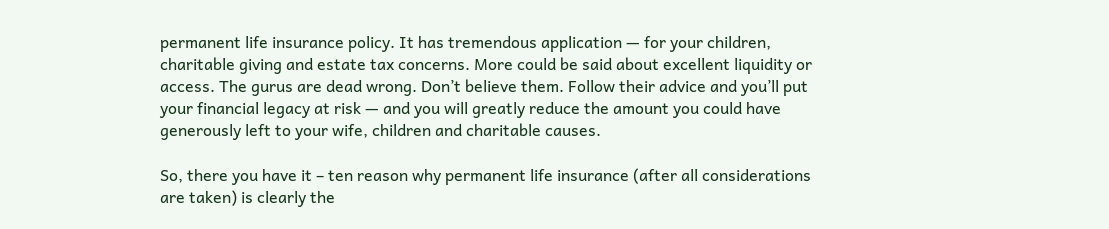permanent life insurance policy. It has tremendous application — for your children, charitable giving and estate tax concerns. More could be said about excellent liquidity or access. The gurus are dead wrong. Don’t believe them. Follow their advice and you’ll put your financial legacy at risk — and you will greatly reduce the amount you could have generously left to your wife, children and charitable causes.

So, there you have it – ten reason why permanent life insurance (after all considerations are taken) is clearly the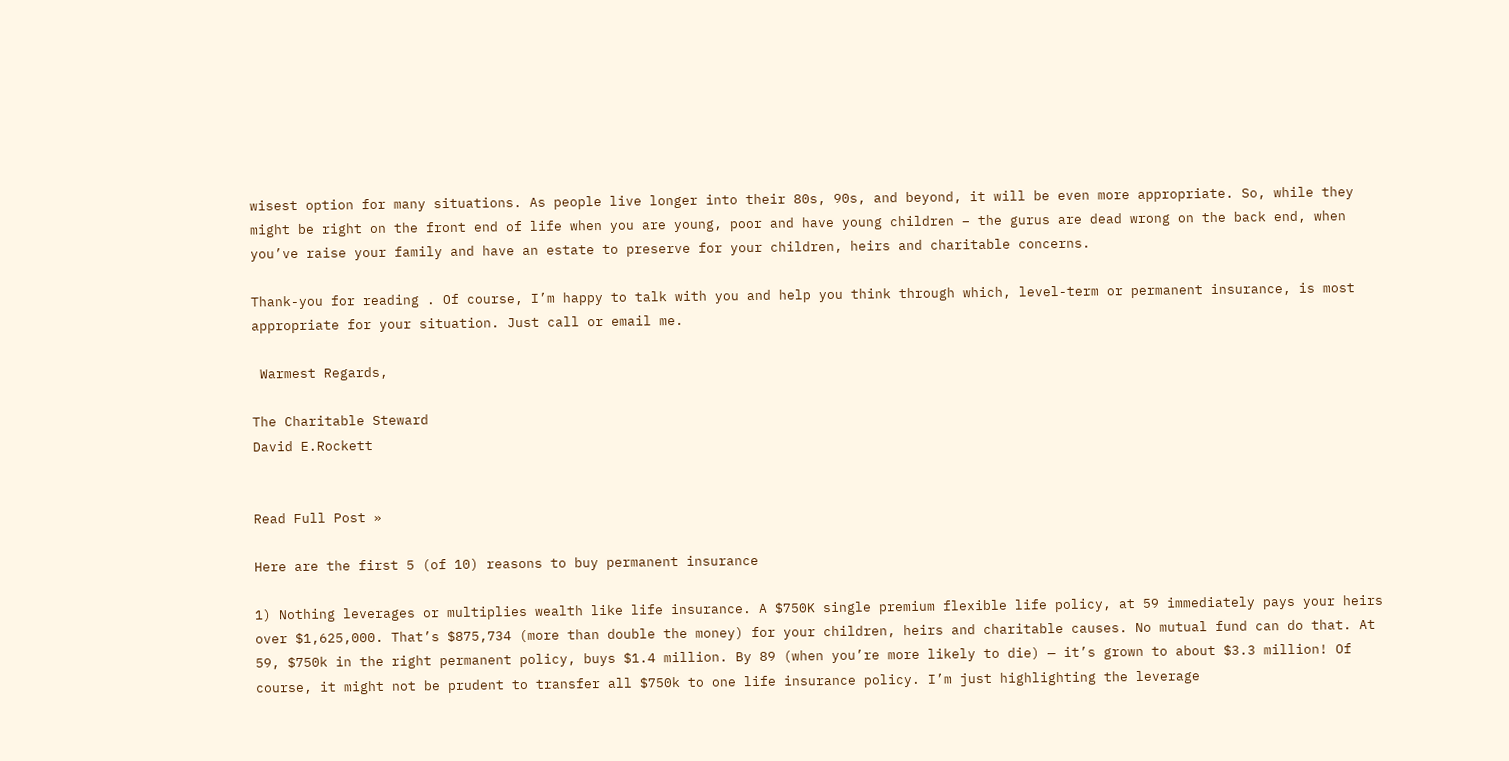wisest option for many situations. As people live longer into their 80s, 90s, and beyond, it will be even more appropriate. So, while they might be right on the front end of life when you are young, poor and have young children – the gurus are dead wrong on the back end, when you’ve raise your family and have an estate to preserve for your children, heirs and charitable concerns.

Thank-you for reading . Of course, I’m happy to talk with you and help you think through which, level-term or permanent insurance, is most appropriate for your situation. Just call or email me.

 Warmest Regards,

The Charitable Steward
David E.Rockett


Read Full Post »

Here are the first 5 (of 10) reasons to buy permanent insurance

1) Nothing leverages or multiplies wealth like life insurance. A $750K single premium flexible life policy, at 59 immediately pays your heirs over $1,625,000. That’s $875,734 (more than double the money) for your children, heirs and charitable causes. No mutual fund can do that. At 59, $750k in the right permanent policy, buys $1.4 million. By 89 (when you’re more likely to die) — it’s grown to about $3.3 million! Of course, it might not be prudent to transfer all $750k to one life insurance policy. I’m just highlighting the leverage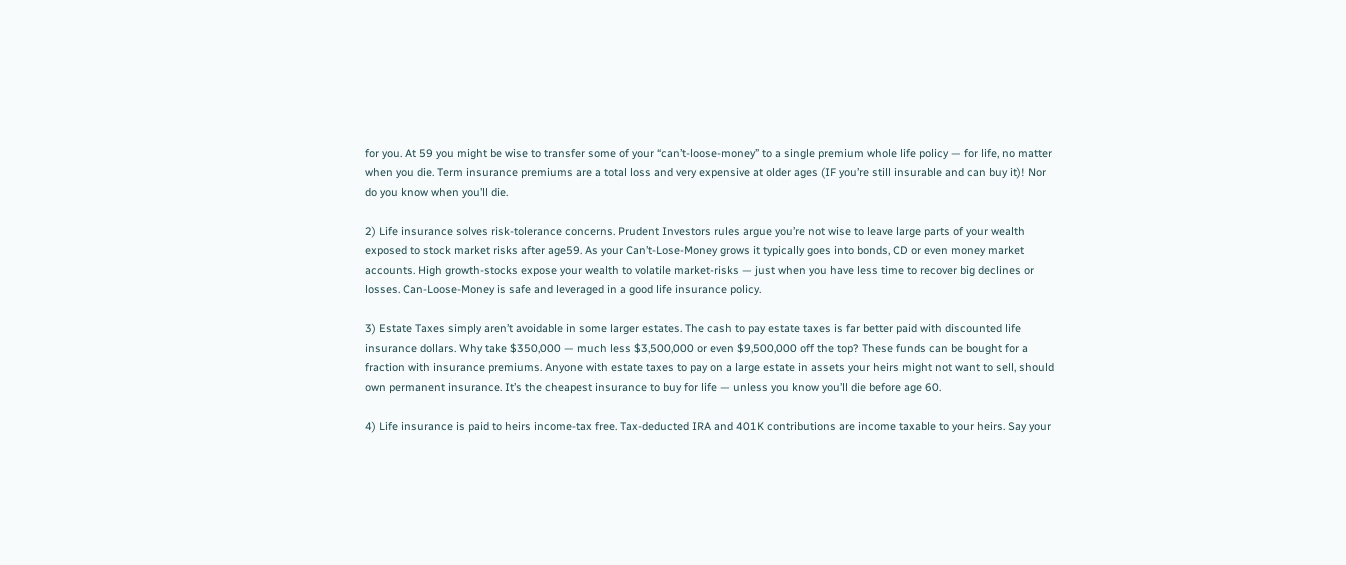for you. At 59 you might be wise to transfer some of your “can’t-loose-money” to a single premium whole life policy — for life, no matter when you die. Term insurance premiums are a total loss and very expensive at older ages (IF you’re still insurable and can buy it)! Nor do you know when you’ll die.

2) Life insurance solves risk-tolerance concerns. Prudent Investors rules argue you’re not wise to leave large parts of your wealth exposed to stock market risks after age59. As your Can’t-Lose-Money grows it typically goes into bonds, CD or even money market accounts. High growth-stocks expose your wealth to volatile market-risks — just when you have less time to recover big declines or losses. Can-Loose-Money is safe and leveraged in a good life insurance policy.

3) Estate Taxes simply aren’t avoidable in some larger estates. The cash to pay estate taxes is far better paid with discounted life insurance dollars. Why take $350,000 — much less $3,500,000 or even $9,500,000 off the top? These funds can be bought for a fraction with insurance premiums. Anyone with estate taxes to pay on a large estate in assets your heirs might not want to sell, should own permanent insurance. It’s the cheapest insurance to buy for life — unless you know you’ll die before age 60.

4) Life insurance is paid to heirs income-tax free. Tax-deducted IRA and 401K contributions are income taxable to your heirs. Say your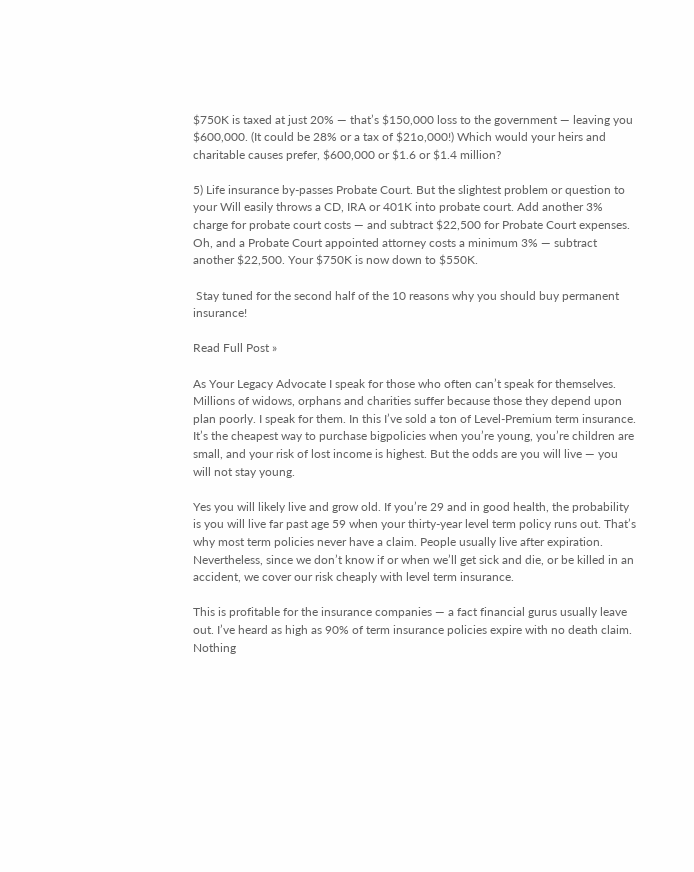$750K is taxed at just 20% — that’s $150,000 loss to the government — leaving you $600,000. (It could be 28% or a tax of $21o,000!) Which would your heirs and charitable causes prefer, $600,000 or $1.6 or $1.4 million?

5) Life insurance by-passes Probate Court. But the slightest problem or question to your Will easily throws a CD, IRA or 401K into probate court. Add another 3% charge for probate court costs — and subtract $22,500 for Probate Court expenses. Oh, and a Probate Court appointed attorney costs a minimum 3% — subtract another $22,500. Your $750K is now down to $550K.

 Stay tuned for the second half of the 10 reasons why you should buy permanent insurance!

Read Full Post »

As Your Legacy Advocate I speak for those who often can’t speak for themselves. Millions of widows, orphans and charities suffer because those they depend upon plan poorly. I speak for them. In this I’ve sold a ton of Level-Premium term insurance. It’s the cheapest way to purchase bigpolicies when you’re young, you’re children are small, and your risk of lost income is highest. But the odds are you will live — you will not stay young.

Yes you will likely live and grow old. If you’re 29 and in good health, the probability is you will live far past age 59 when your thirty-year level term policy runs out. That’s why most term policies never have a claim. People usually live after expiration. Nevertheless, since we don’t know if or when we’ll get sick and die, or be killed in an accident, we cover our risk cheaply with level term insurance.

This is profitable for the insurance companies — a fact financial gurus usually leave out. I’ve heard as high as 90% of term insurance policies expire with no death claim. Nothing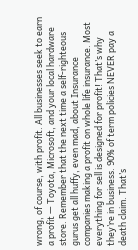wrong, of course, with profit. All businesses seek to earn a profit — Toyota, Microsoft, and your local hardware store. Remember that the next time a self-righteous gurus get all huffy, even mad, about Insurance companies making a profit on whole life insurance. Most everything for sell is designed for profit! That’s why they’re in business. 90% of term policies NEVER pay a death claim. That’s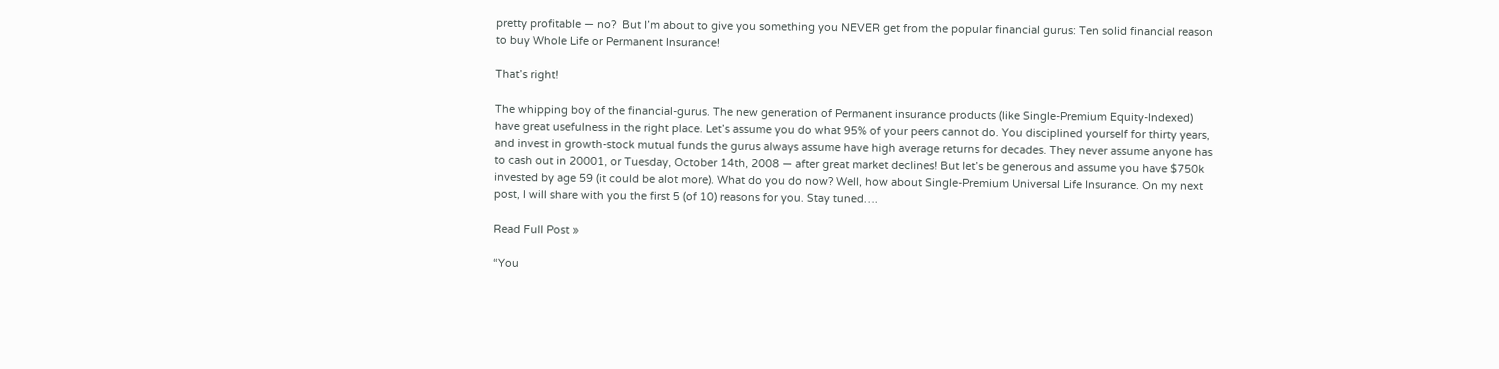pretty profitable — no?  But I’m about to give you something you NEVER get from the popular financial gurus: Ten solid financial reason to buy Whole Life or Permanent Insurance!

That’s right!

The whipping boy of the financial-gurus. The new generation of Permanent insurance products (like Single-Premium Equity-Indexed) have great usefulness in the right place. Let’s assume you do what 95% of your peers cannot do. You disciplined yourself for thirty years, and invest in growth-stock mutual funds the gurus always assume have high average returns for decades. They never assume anyone has to cash out in 20001, or Tuesday, October 14th, 2008 — after great market declines! But let’s be generous and assume you have $750k invested by age 59 (it could be alot more). What do you do now? Well, how about Single-Premium Universal Life Insurance. On my next post, I will share with you the first 5 (of 10) reasons for you. Stay tuned….

Read Full Post »

“You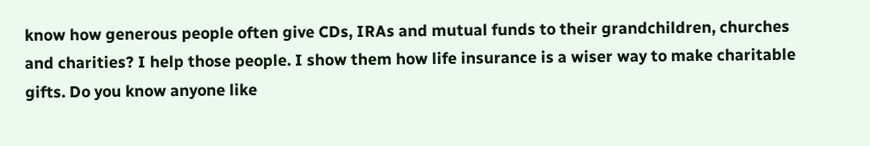know how generous people often give CDs, IRAs and mutual funds to their grandchildren, churches and charities? I help those people. I show them how life insurance is a wiser way to make charitable gifts. Do you know anyone like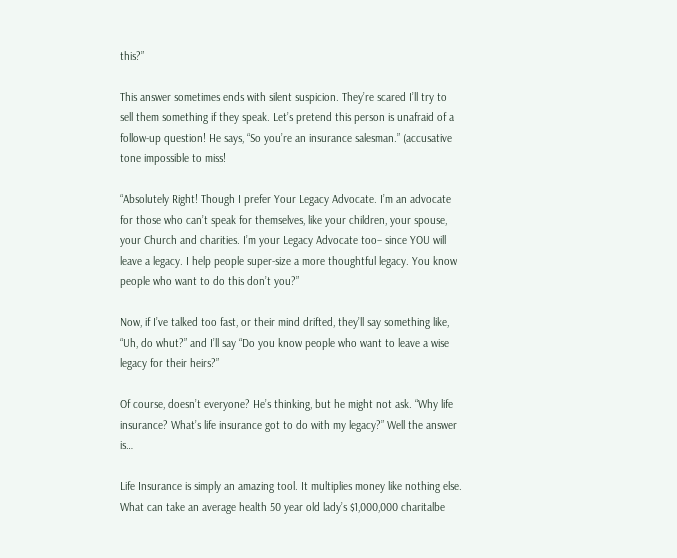this?”

This answer sometimes ends with silent suspicion. They’re scared I’ll try to sell them something if they speak. Let’s pretend this person is unafraid of a follow-up question! He says, “So you’re an insurance salesman.” (accusative tone impossible to miss!

“Absolutely Right! Though I prefer Your Legacy Advocate. I’m an advocate for those who can’t speak for themselves, like your children, your spouse, your Church and charities. I’m your Legacy Advocate too– since YOU will leave a legacy. I help people super-size a more thoughtful legacy. You know people who want to do this don’t you?”

Now, if I’ve talked too fast, or their mind drifted, they’ll say something like, “Uh, do whut?” and I’ll say “Do you know people who want to leave a wise legacy for their heirs?”

Of course, doesn’t everyone? He’s thinking, but he might not ask. “Why life insurance? What’s life insurance got to do with my legacy?” Well the answer is…

Life Insurance is simply an amazing tool. It multiplies money like nothing else. What can take an average health 50 year old lady’s $1,000,000 charitalbe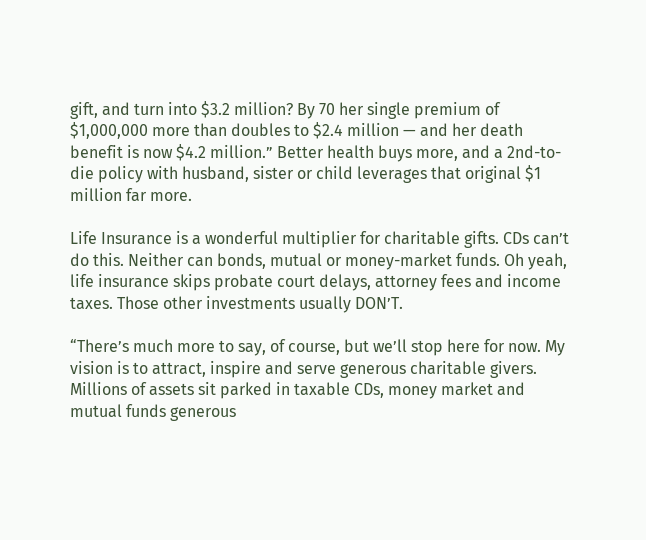gift, and turn into $3.2 million? By 70 her single premium of $1,000,000 more than doubles to $2.4 million — and her death benefit is now $4.2 million.” Better health buys more, and a 2nd-to-die policy with husband, sister or child leverages that original $1 million far more.

Life Insurance is a wonderful multiplier for charitable gifts. CDs can’t do this. Neither can bonds, mutual or money-market funds. Oh yeah, life insurance skips probate court delays, attorney fees and income taxes. Those other investments usually DON’T.

“There’s much more to say, of course, but we’ll stop here for now. My vision is to attract, inspire and serve generous charitable givers. Millions of assets sit parked in taxable CDs, money market and mutual funds generous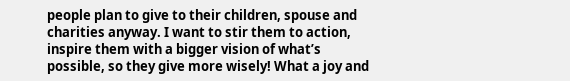people plan to give to their children, spouse and charities anyway. I want to stir them to action, inspire them with a bigger vision of what’s possible, so they give more wisely! What a joy and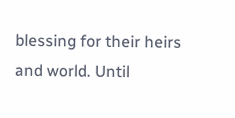blessing for their heirs and world. Until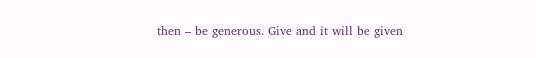then – be generous. Give and it will be given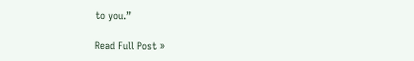to you.”

Read Full Post »